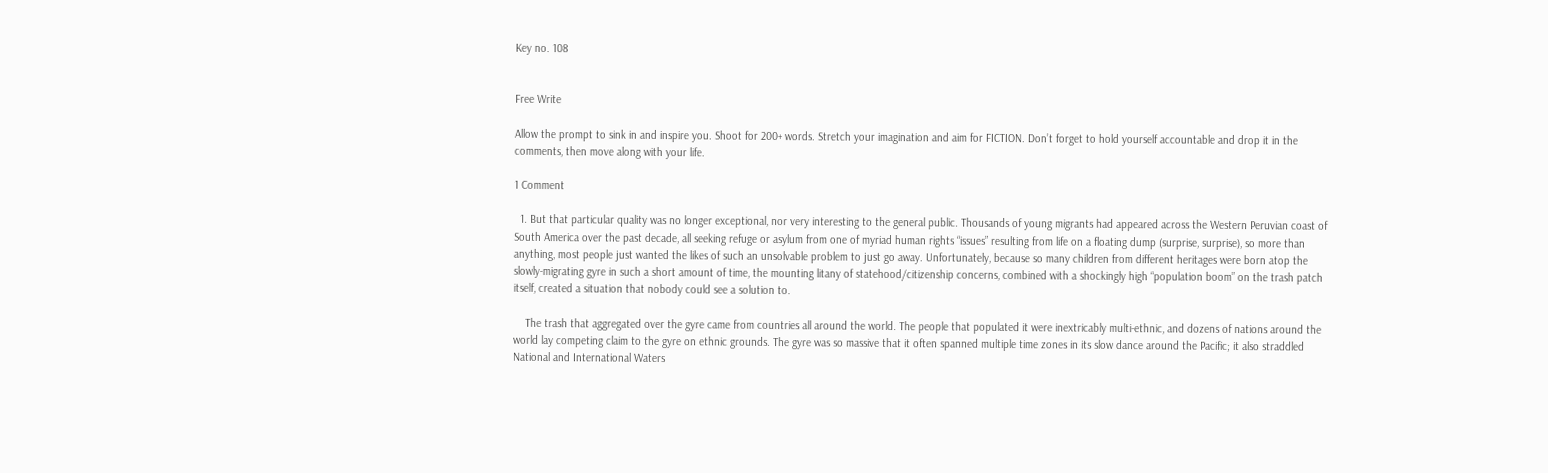Key no. 108


Free Write

Allow the prompt to sink in and inspire you. Shoot for 200+ words. Stretch your imagination and aim for FICTION. Don’t forget to hold yourself accountable and drop it in the comments, then move along with your life.

1 Comment

  1. But that particular quality was no longer exceptional, nor very interesting to the general public. Thousands of young migrants had appeared across the Western Peruvian coast of South America over the past decade, all seeking refuge or asylum from one of myriad human rights “issues” resulting from life on a floating dump (surprise, surprise), so more than anything, most people just wanted the likes of such an unsolvable problem to just go away. Unfortunately, because so many children from different heritages were born atop the slowly-migrating gyre in such a short amount of time, the mounting litany of statehood/citizenship concerns, combined with a shockingly high “population boom” on the trash patch itself, created a situation that nobody could see a solution to.

    The trash that aggregated over the gyre came from countries all around the world. The people that populated it were inextricably multi-ethnic, and dozens of nations around the world lay competing claim to the gyre on ethnic grounds. The gyre was so massive that it often spanned multiple time zones in its slow dance around the Pacific; it also straddled National and International Waters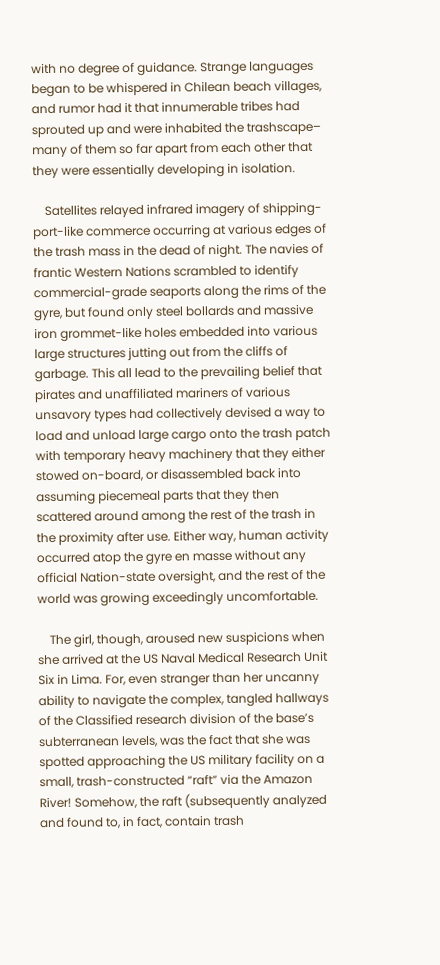with no degree of guidance. Strange languages began to be whispered in Chilean beach villages, and rumor had it that innumerable tribes had sprouted up and were inhabited the trashscape– many of them so far apart from each other that they were essentially developing in isolation.

    Satellites relayed infrared imagery of shipping-port-like commerce occurring at various edges of the trash mass in the dead of night. The navies of frantic Western Nations scrambled to identify commercial-grade seaports along the rims of the gyre, but found only steel bollards and massive iron grommet-like holes embedded into various large structures jutting out from the cliffs of garbage. This all lead to the prevailing belief that pirates and unaffiliated mariners of various unsavory types had collectively devised a way to load and unload large cargo onto the trash patch with temporary heavy machinery that they either stowed on-board, or disassembled back into assuming piecemeal parts that they then scattered around among the rest of the trash in the proximity after use. Either way, human activity occurred atop the gyre en masse without any official Nation-state oversight, and the rest of the world was growing exceedingly uncomfortable.

    The girl, though, aroused new suspicions when she arrived at the US Naval Medical Research Unit Six in Lima. For, even stranger than her uncanny ability to navigate the complex, tangled hallways of the Classified research division of the base’s subterranean levels, was the fact that she was spotted approaching the US military facility on a small, trash-constructed “raft” via the Amazon River! Somehow, the raft (subsequently analyzed and found to, in fact, contain trash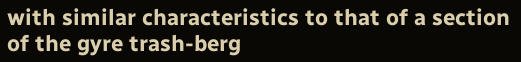with similar characteristics to that of a section of the gyre trash-berg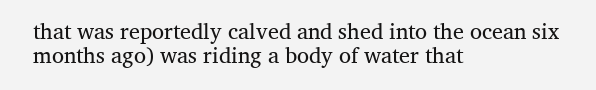that was reportedly calved and shed into the ocean six months ago) was riding a body of water that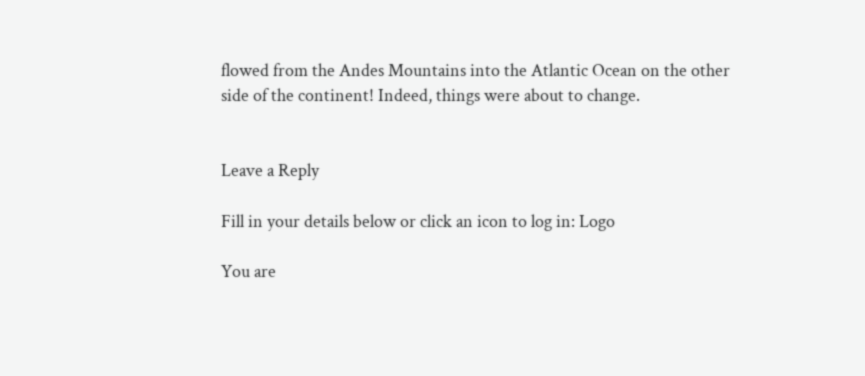flowed from the Andes Mountains into the Atlantic Ocean on the other side of the continent! Indeed, things were about to change.


Leave a Reply

Fill in your details below or click an icon to log in: Logo

You are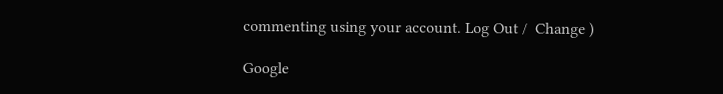commenting using your account. Log Out /  Change )

Google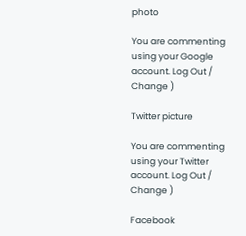photo

You are commenting using your Google account. Log Out /  Change )

Twitter picture

You are commenting using your Twitter account. Log Out /  Change )

Facebook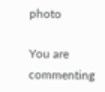photo

You are commenting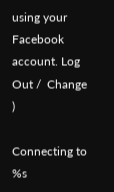using your Facebook account. Log Out /  Change )

Connecting to %s